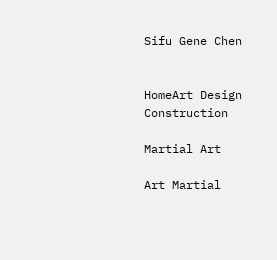Sifu Gene Chen


HomeArt Design Construction

Martial Art

Art Martial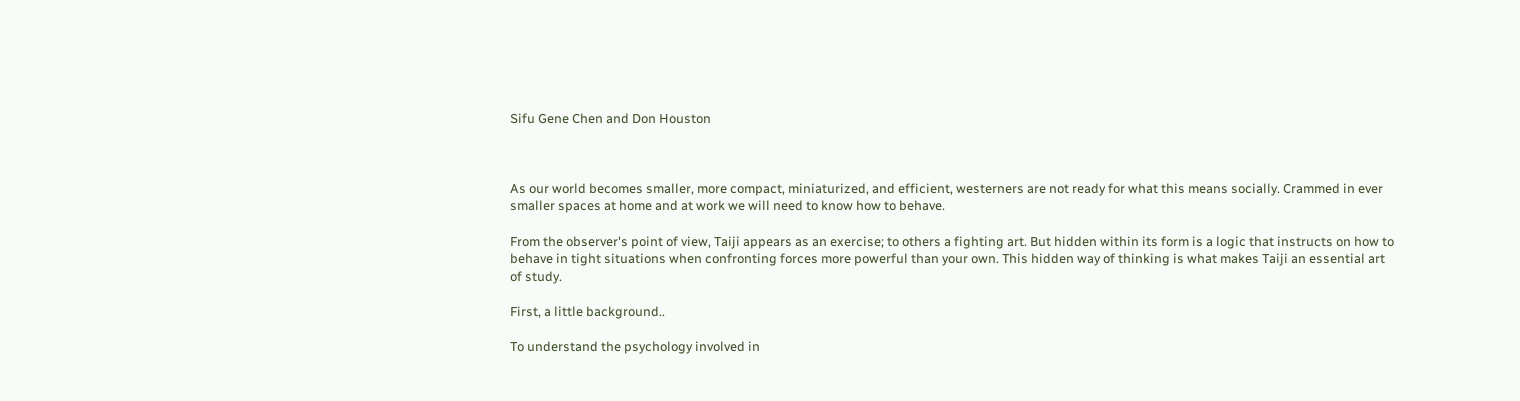Sifu Gene Chen and Don Houston



As our world becomes smaller, more compact, miniaturized, and efficient, westerners are not ready for what this means socially. Crammed in ever smaller spaces at home and at work we will need to know how to behave.

From the observer's point of view, Taiji appears as an exercise; to others a fighting art. But hidden within its form is a logic that instructs on how to behave in tight situations when confronting forces more powerful than your own. This hidden way of thinking is what makes Taiji an essential art of study.

First, a little background..

To understand the psychology involved in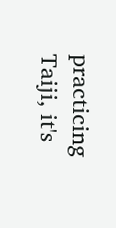practicing Taiji, it's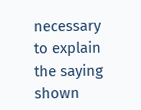necessary to explain the saying shown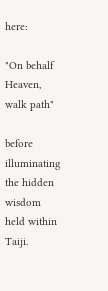here:

"On behalf Heaven, walk path"

before illuminating the hidden wisdom held within Taiji.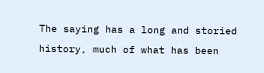The saying has a long and storied history, much of what has been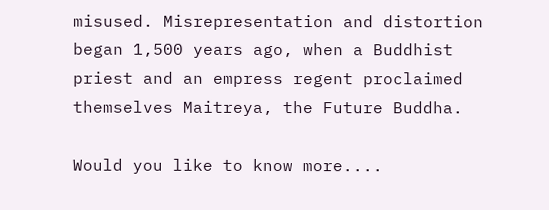misused. Misrepresentation and distortion began 1,500 years ago, when a Buddhist priest and an empress regent proclaimed themselves Maitreya, the Future Buddha.

Would you like to know more....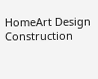HomeArt Design Construction